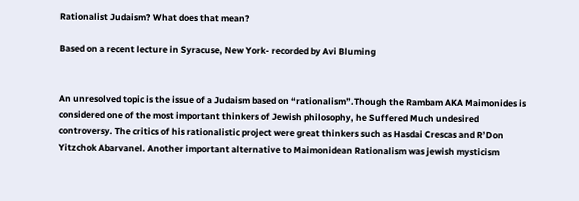Rationalist Judaism? What does that mean?

Based on a recent lecture in Syracuse, New York- recorded by Avi Bluming


An unresolved topic is the issue of a Judaism based on “rationalism”.Though the Rambam AKA Maimonides is considered one of the most important thinkers of Jewish philosophy, he Suffered Much undesired controversy. The critics of his rationalistic project were great thinkers such as Hasdai Crescas and R’Don Yitzchok Abarvanel. Another important alternative to Maimonidean Rationalism was jewish mysticism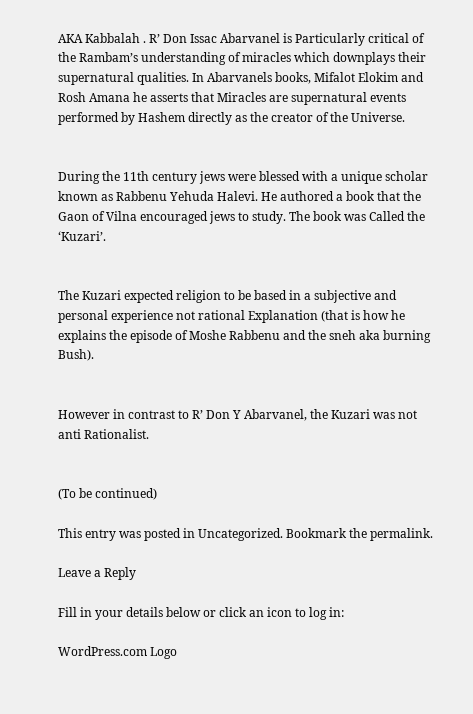AKA Kabbalah . R’ Don Issac Abarvanel is Particularly critical of the Rambam’s understanding of miracles which downplays their supernatural qualities. In Abarvanels books, Mifalot Elokim and Rosh Amana he asserts that Miracles are supernatural events performed by Hashem directly as the creator of the Universe.


During the 11th century jews were blessed with a unique scholar known as Rabbenu Yehuda Halevi. He authored a book that the Gaon of Vilna encouraged jews to study. The book was Called the ‘Kuzari’.


The Kuzari expected religion to be based in a subjective and personal experience not rational Explanation (that is how he explains the episode of Moshe Rabbenu and the sneh aka burning Bush).


However in contrast to R’ Don Y Abarvanel, the Kuzari was not anti Rationalist.


(To be continued)

This entry was posted in Uncategorized. Bookmark the permalink.

Leave a Reply

Fill in your details below or click an icon to log in:

WordPress.com Logo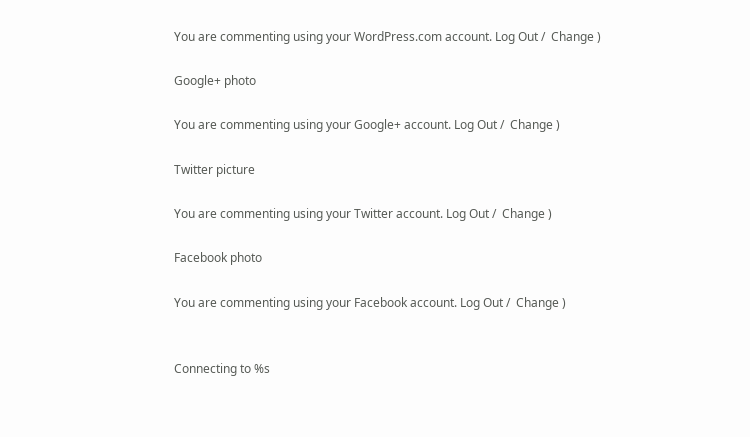You are commenting using your WordPress.com account. Log Out /  Change )

Google+ photo

You are commenting using your Google+ account. Log Out /  Change )

Twitter picture

You are commenting using your Twitter account. Log Out /  Change )

Facebook photo

You are commenting using your Facebook account. Log Out /  Change )


Connecting to %s